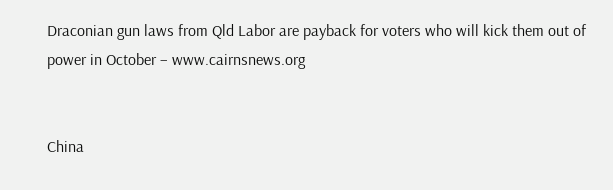Draconian gun laws from Qld Labor are payback for voters who will kick them out of power in October – www.cairnsnews.org


China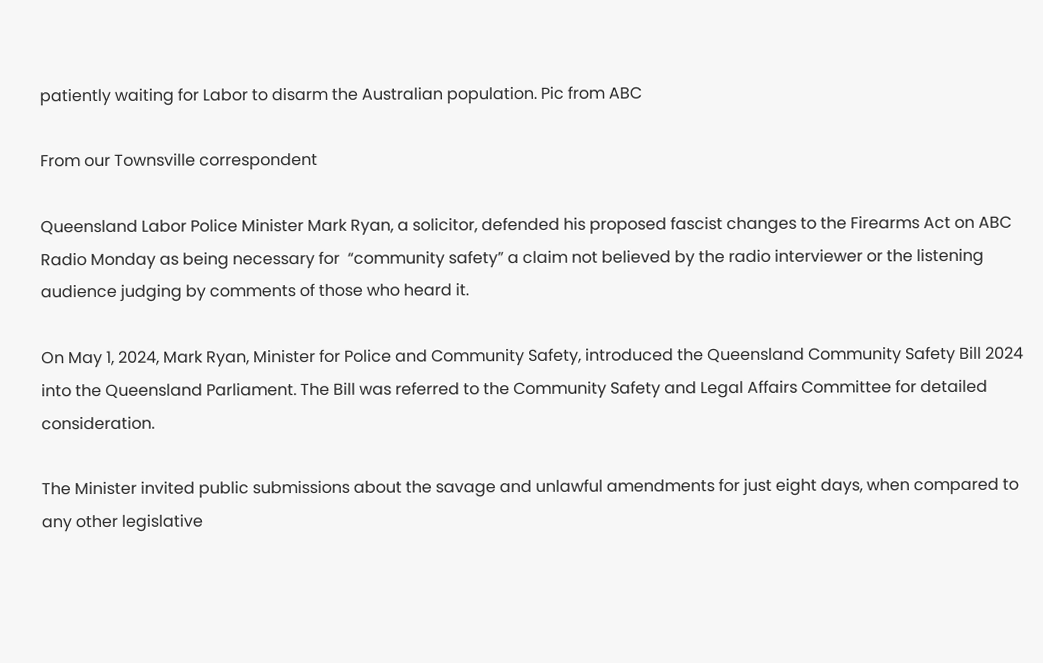patiently waiting for Labor to disarm the Australian population. Pic from ABC

From our Townsville correspondent

Queensland Labor Police Minister Mark Ryan, a solicitor, defended his proposed fascist changes to the Firearms Act on ABC Radio Monday as being necessary for  “community safety” a claim not believed by the radio interviewer or the listening audience judging by comments of those who heard it.

On May 1, 2024, Mark Ryan, Minister for Police and Community Safety, introduced the Queensland Community Safety Bill 2024 into the Queensland Parliament. The Bill was referred to the Community Safety and Legal Affairs Committee for detailed consideration.

The Minister invited public submissions about the savage and unlawful amendments for just eight days, when compared to any other legislative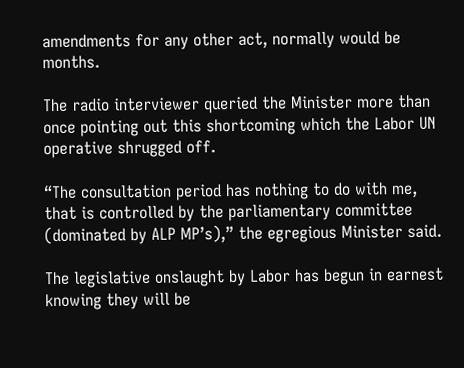amendments for any other act, normally would be months.

The radio interviewer queried the Minister more than once pointing out this shortcoming which the Labor UN operative shrugged off.

“The consultation period has nothing to do with me, that is controlled by the parliamentary committee (dominated by ALP MP’s),” the egregious Minister said.

The legislative onslaught by Labor has begun in earnest knowing they will be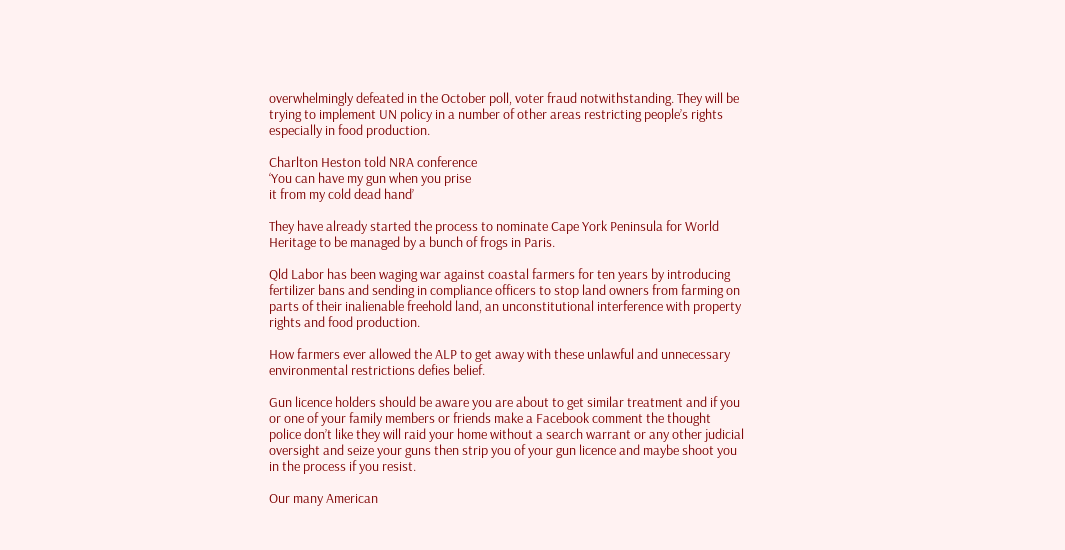overwhelmingly defeated in the October poll, voter fraud notwithstanding. They will be trying to implement UN policy in a number of other areas restricting people’s rights especially in food production.

Charlton Heston told NRA conference
‘You can have my gun when you prise
it from my cold dead hand’

They have already started the process to nominate Cape York Peninsula for World Heritage to be managed by a bunch of frogs in Paris.

Qld Labor has been waging war against coastal farmers for ten years by introducing fertilizer bans and sending in compliance officers to stop land owners from farming on parts of their inalienable freehold land, an unconstitutional interference with property rights and food production.

How farmers ever allowed the ALP to get away with these unlawful and unnecessary environmental restrictions defies belief.

Gun licence holders should be aware you are about to get similar treatment and if you or one of your family members or friends make a Facebook comment the thought police don’t like they will raid your home without a search warrant or any other judicial oversight and seize your guns then strip you of your gun licence and maybe shoot you in the process if you resist.

Our many American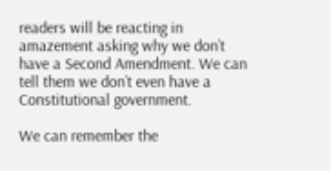readers will be reacting in amazement asking why we don’t have a Second Amendment. We can tell them we don’t even have a Constitutional government.

We can remember the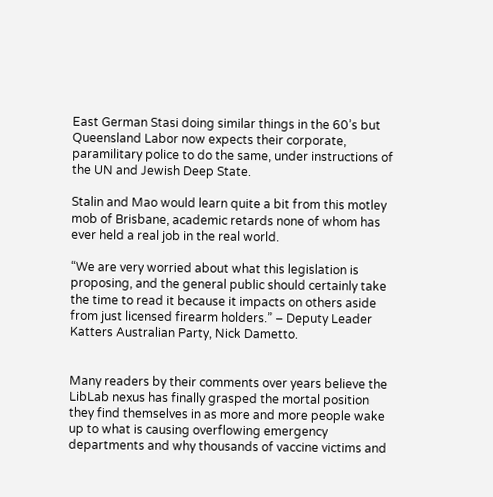East German Stasi doing similar things in the 60’s but Queensland Labor now expects their corporate, paramilitary police to do the same, under instructions of the UN and Jewish Deep State.

Stalin and Mao would learn quite a bit from this motley mob of Brisbane, academic retards none of whom has ever held a real job in the real world.

“We are very worried about what this legislation is proposing, and the general public should certainly take the time to read it because it impacts on others aside from just licensed firearm holders.” – Deputy Leader Katters Australian Party, Nick Dametto.


Many readers by their comments over years believe the LibLab nexus has finally grasped the mortal position they find themselves in as more and more people wake up to what is causing overflowing emergency departments and why thousands of vaccine victims and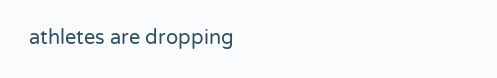athletes are dropping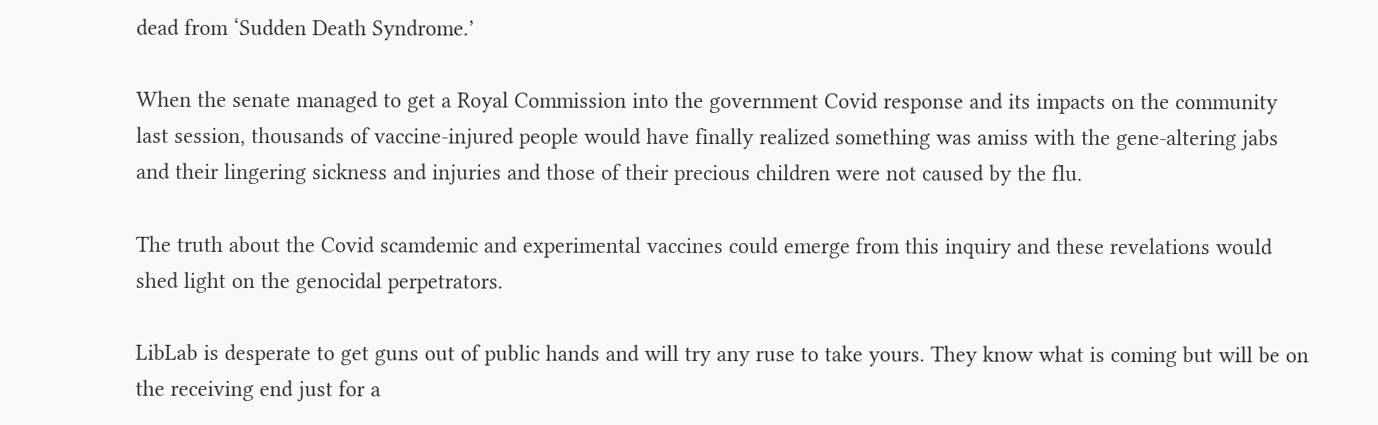dead from ‘Sudden Death Syndrome.’

When the senate managed to get a Royal Commission into the government Covid response and its impacts on the community last session, thousands of vaccine-injured people would have finally realized something was amiss with the gene-altering jabs and their lingering sickness and injuries and those of their precious children were not caused by the flu.

The truth about the Covid scamdemic and experimental vaccines could emerge from this inquiry and these revelations would shed light on the genocidal perpetrators.

LibLab is desperate to get guns out of public hands and will try any ruse to take yours. They know what is coming but will be on the receiving end just for a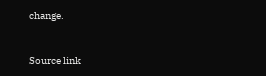change.


Source link